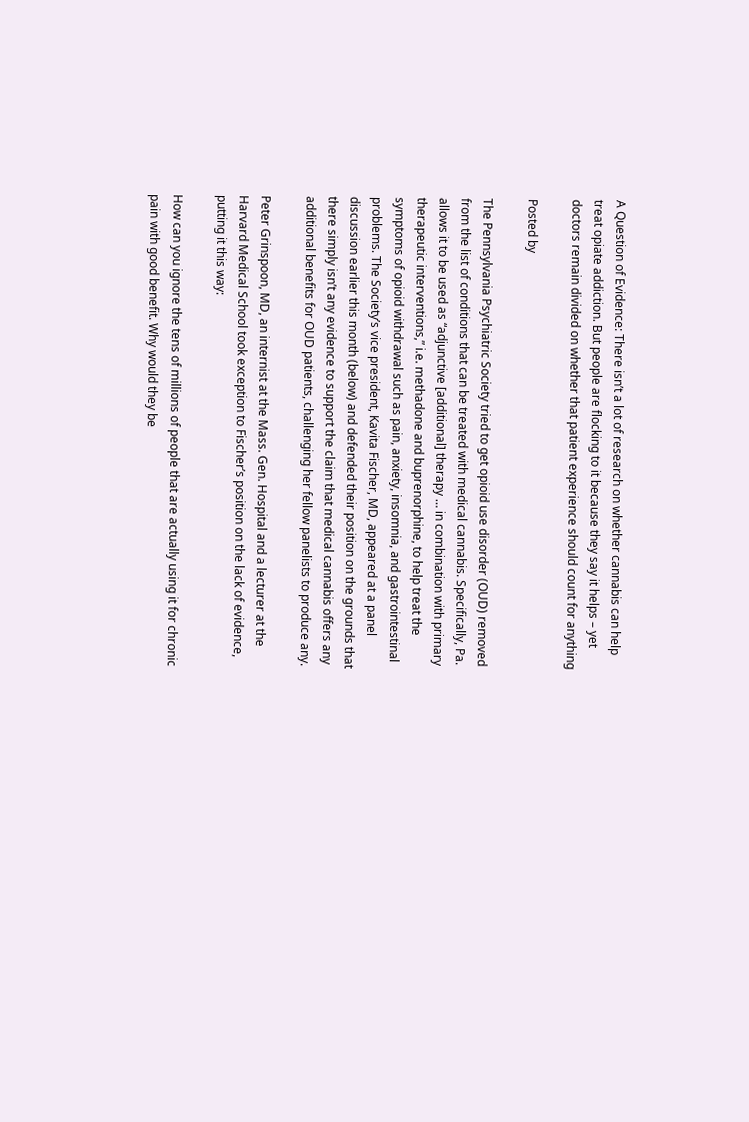A Question of Evidence: There isn’t a lot of research on whether cannabis can help treat opiate addiction. But people are flocking to it because they say it helps – yet doctors remain divided on whether that patient experience should count for anything

Posted by

The Pennsylvania Psychiatric Society tried to get opioid use disorder (OUD) removed from the list of conditions that can be treated with medical cannabis. Specifically, Pa. allows it to be used as “adjunctive [additional] therapy … in combination with primary therapeutic interventions,” i.e. methadone and buprenorphine, to help treat the symptoms of opioid withdrawal such as pain, anxiety, insomnia, and gastrointestinal problems. The Society’s vice president, Kavita Fischer, MD, appeared at a panel discussion earlier this month (below) and defended their position on the grounds that there simply isn’t any evidence to support the claim that medical cannabis offers any additional benefits for OUD patients, challenging her fellow panelists to produce any.

Peter Grinspoon, MD, an internist at the Mass. Gen. Hospital and a lecturer at the Harvard Medical School took exception to Fischer’s position on the lack of evidence, putting it this way:

How can you ignore the tens of millions of people that are actually using it for chronic pain with good benefit. Why would they be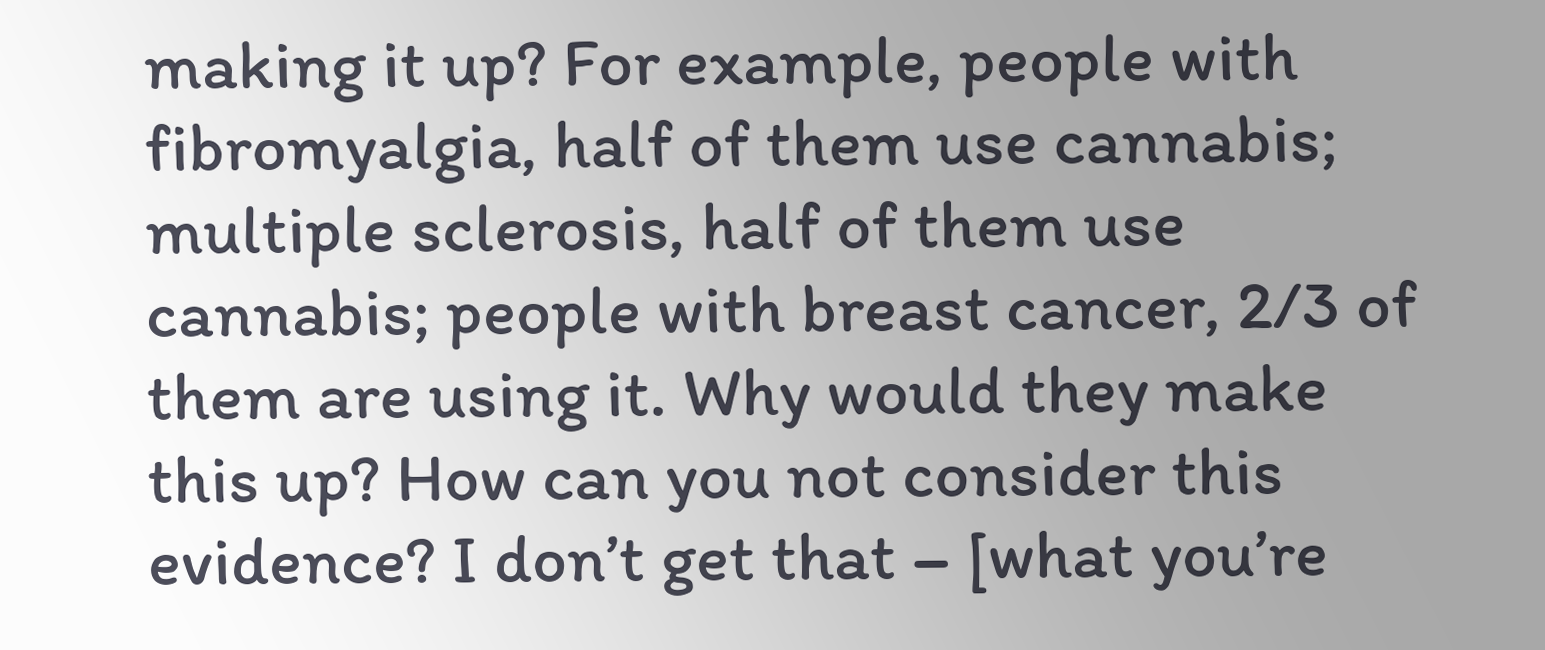making it up? For example, people with fibromyalgia, half of them use cannabis; multiple sclerosis, half of them use cannabis; people with breast cancer, 2/3 of them are using it. Why would they make this up? How can you not consider this evidence? I don’t get that – [what you’re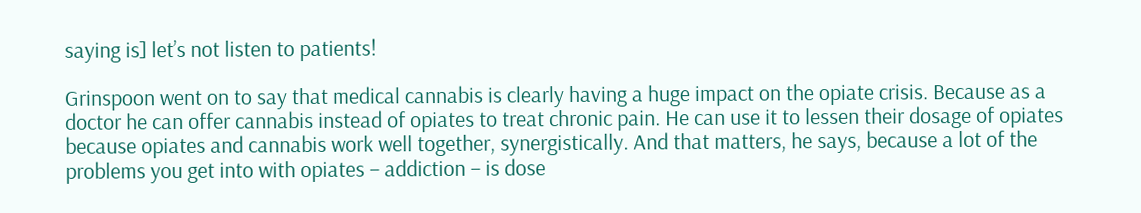saying is] let’s not listen to patients!

Grinspoon went on to say that medical cannabis is clearly having a huge impact on the opiate crisis. Because as a doctor he can offer cannabis instead of opiates to treat chronic pain. He can use it to lessen their dosage of opiates because opiates and cannabis work well together, synergistically. And that matters, he says, because a lot of the problems you get into with opiates – addiction – is dose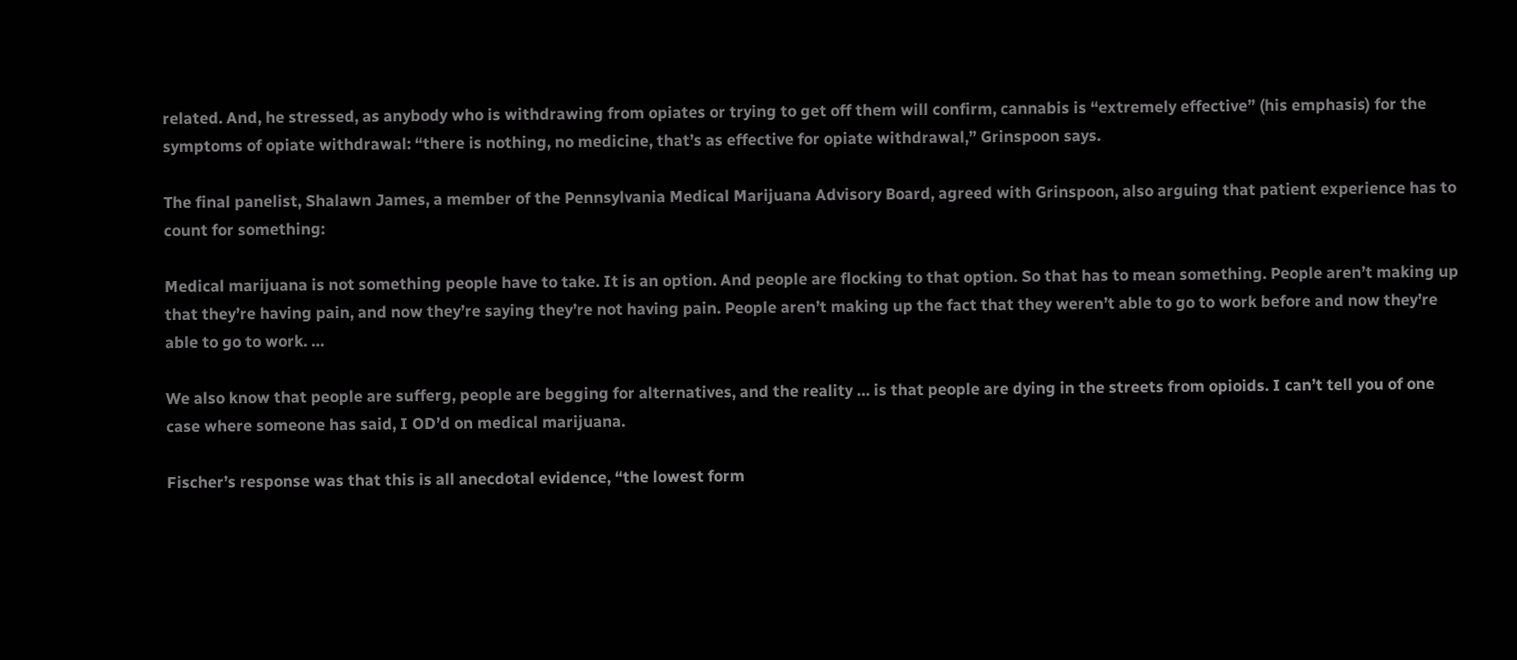related. And, he stressed, as anybody who is withdrawing from opiates or trying to get off them will confirm, cannabis is “extremely effective” (his emphasis) for the symptoms of opiate withdrawal: “there is nothing, no medicine, that’s as effective for opiate withdrawal,” Grinspoon says.

The final panelist, Shalawn James, a member of the Pennsylvania Medical Marijuana Advisory Board, agreed with Grinspoon, also arguing that patient experience has to count for something:

Medical marijuana is not something people have to take. It is an option. And people are flocking to that option. So that has to mean something. People aren’t making up that they’re having pain, and now they’re saying they’re not having pain. People aren’t making up the fact that they weren’t able to go to work before and now they’re able to go to work. …

We also know that people are sufferg, people are begging for alternatives, and the reality … is that people are dying in the streets from opioids. I can’t tell you of one case where someone has said, I OD’d on medical marijuana.

Fischer’s response was that this is all anecdotal evidence, “the lowest form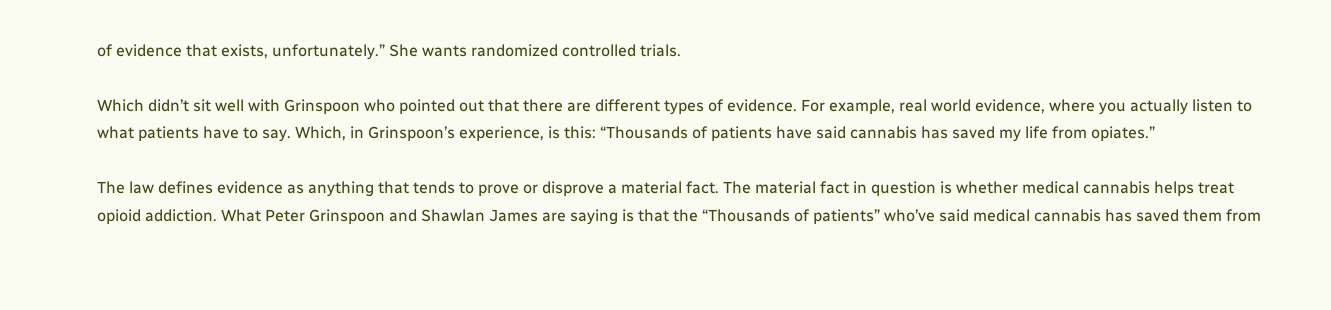of evidence that exists, unfortunately.” She wants randomized controlled trials.

Which didn’t sit well with Grinspoon who pointed out that there are different types of evidence. For example, real world evidence, where you actually listen to what patients have to say. Which, in Grinspoon’s experience, is this: “Thousands of patients have said cannabis has saved my life from opiates.”

The law defines evidence as anything that tends to prove or disprove a material fact. The material fact in question is whether medical cannabis helps treat opioid addiction. What Peter Grinspoon and Shawlan James are saying is that the “Thousands of patients” who’ve said medical cannabis has saved them from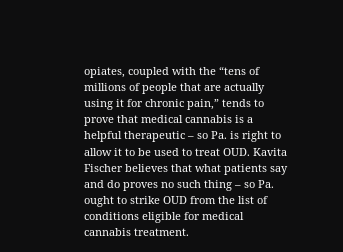opiates, coupled with the “tens of millions of people that are actually using it for chronic pain,” tends to prove that medical cannabis is a helpful therapeutic – so Pa. is right to allow it to be used to treat OUD. Kavita Fischer believes that what patients say and do proves no such thing – so Pa. ought to strike OUD from the list of conditions eligible for medical cannabis treatment.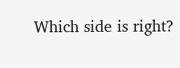Which side is right?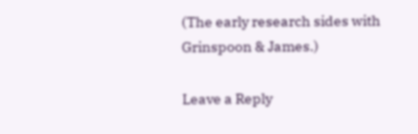(The early research sides with Grinspoon & James.)

Leave a Reply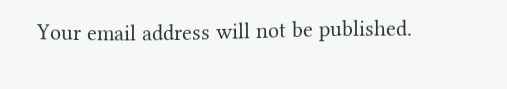Your email address will not be published.